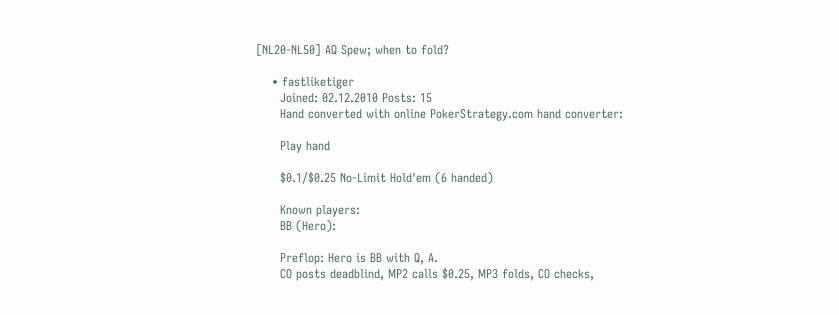[NL20-NL50] AQ Spew; when to fold?

    • fastliketiger
      Joined: 02.12.2010 Posts: 15
      Hand converted with online PokerStrategy.com hand converter:

      Play hand

      $0.1/$0.25 No-Limit Hold'em (6 handed)

      Known players:
      BB (Hero):

      Preflop: Hero is BB with Q, A.
      CO posts deadblind, MP2 calls $0.25, MP3 folds, CO checks,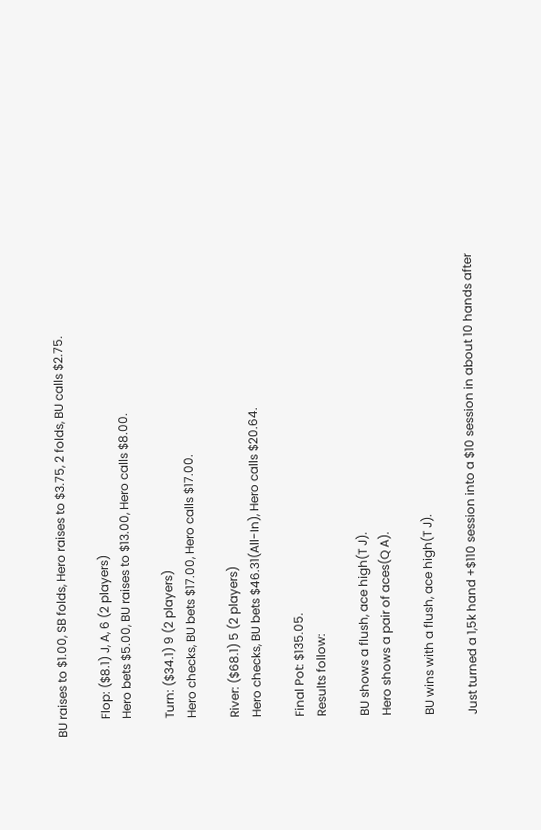BU raises to $1.00, SB folds, Hero raises to $3.75, 2 folds, BU calls $2.75.

      Flop: ($8.1) J, A, 6 (2 players)
      Hero bets $5.00, BU raises to $13.00, Hero calls $8.00.

      Turn: ($34.1) 9 (2 players)
      Hero checks, BU bets $17.00, Hero calls $17.00.

      River: ($68.1) 5 (2 players)
      Hero checks, BU bets $46.31(All-In), Hero calls $20.64.

      Final Pot: $135.05.
      Results follow:

      BU shows a flush, ace high(T J).
      Hero shows a pair of aces(Q A).

      BU wins with a flush, ace high(T J).

      Just turned a 1,5k hand +$110 session into a $10 session in about 10 hands after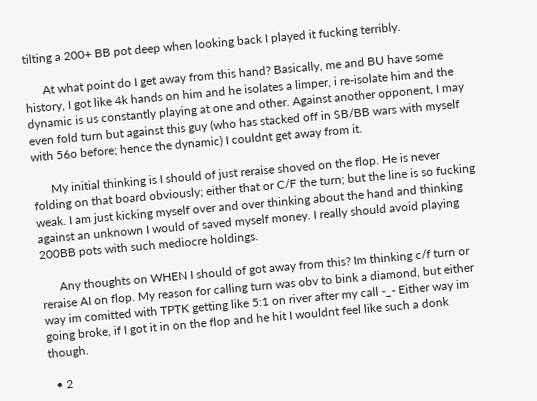tilting a 200+ BB pot deep when looking back I played it fucking terribly.

      At what point do I get away from this hand? Basically, me and BU have some history, I got like 4k hands on him and he isolates a limper, i re-isolate him and the dynamic is us constantly playing at one and other. Against another opponent, I may even fold turn but against this guy (who has stacked off in SB/BB wars with myself with 56o before; hence the dynamic) I couldnt get away from it.

      My initial thinking is I should of just reraise shoved on the flop. He is never folding on that board obviously; either that or C/F the turn; but the line is so fucking weak. I am just kicking myself over and over thinking about the hand and thinking against an unknown I would of saved myself money. I really should avoid playing 200BB pots with such mediocre holdings.

      Any thoughts on WHEN I should of got away from this? Im thinking c/f turn or reraise AI on flop. My reason for calling turn was obv to bink a diamond, but either way im comitted with TPTK getting like 5:1 on river after my call -_- Either way im going broke, if I got it in on the flop and he hit I wouldnt feel like such a donk though.

  • 2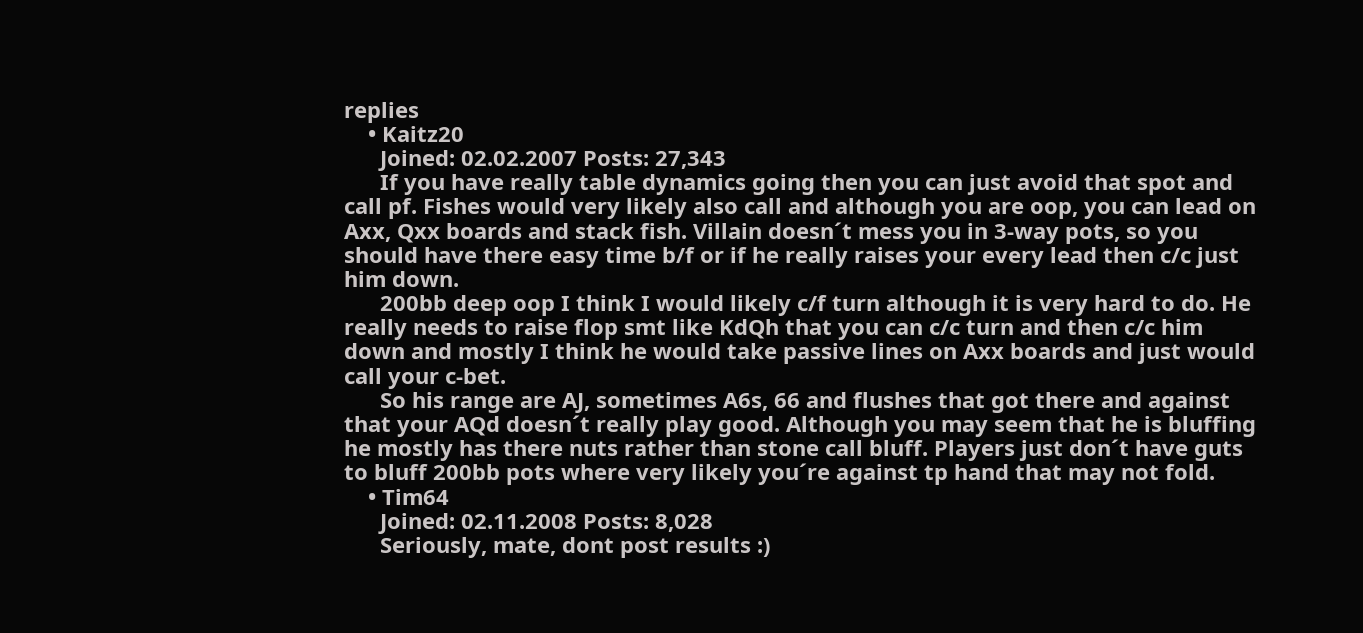replies
    • Kaitz20
      Joined: 02.02.2007 Posts: 27,343
      If you have really table dynamics going then you can just avoid that spot and call pf. Fishes would very likely also call and although you are oop, you can lead on Axx, Qxx boards and stack fish. Villain doesn´t mess you in 3-way pots, so you should have there easy time b/f or if he really raises your every lead then c/c just him down.
      200bb deep oop I think I would likely c/f turn although it is very hard to do. He really needs to raise flop smt like KdQh that you can c/c turn and then c/c him down and mostly I think he would take passive lines on Axx boards and just would call your c-bet.
      So his range are AJ, sometimes A6s, 66 and flushes that got there and against that your AQd doesn´t really play good. Although you may seem that he is bluffing he mostly has there nuts rather than stone call bluff. Players just don´t have guts to bluff 200bb pots where very likely you´re against tp hand that may not fold.
    • Tim64
      Joined: 02.11.2008 Posts: 8,028
      Seriously, mate, dont post results :)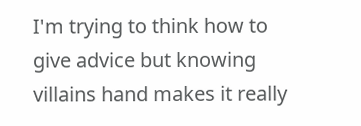I'm trying to think how to give advice but knowing villains hand makes it really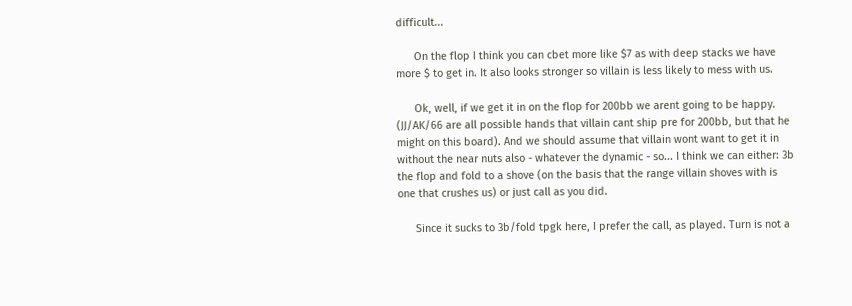difficult...

      On the flop I think you can cbet more like $7 as with deep stacks we have more $ to get in. It also looks stronger so villain is less likely to mess with us.

      Ok, well, if we get it in on the flop for 200bb we arent going to be happy. (JJ/AK/66 are all possible hands that villain cant ship pre for 200bb, but that he might on this board). And we should assume that villain wont want to get it in without the near nuts also - whatever the dynamic - so... I think we can either: 3b the flop and fold to a shove (on the basis that the range villain shoves with is one that crushes us) or just call as you did.

      Since it sucks to 3b/fold tpgk here, I prefer the call, as played. Turn is not a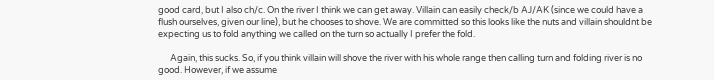good card, but I also ch/c. On the river I think we can get away. Villain can easily check/b AJ/AK (since we could have a flush ourselves, given our line), but he chooses to shove. We are committed so this looks like the nuts and villain shouldnt be expecting us to fold anything we called on the turn so actually I prefer the fold.

      Again, this sucks. So, if you think villain will shove the river with his whole range then calling turn and folding river is no good. However, if we assume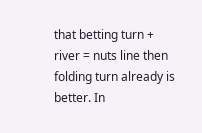that betting turn + river = nuts line then folding turn already is better. In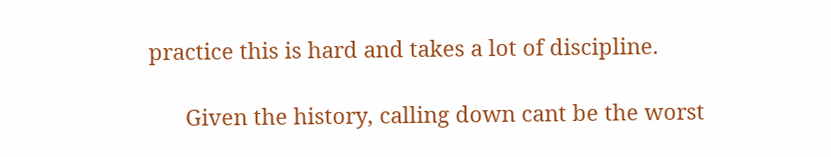practice this is hard and takes a lot of discipline.

      Given the history, calling down cant be the worst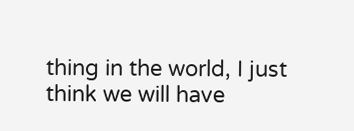thing in the world, I just think we will have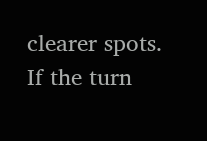clearer spots. If the turn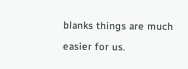blanks things are much easier for us.